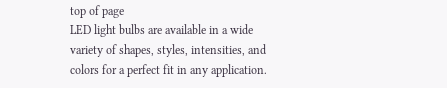top of page
LED light bulbs are available in a wide variety of shapes, styles, intensities, and colors for a perfect fit in any application.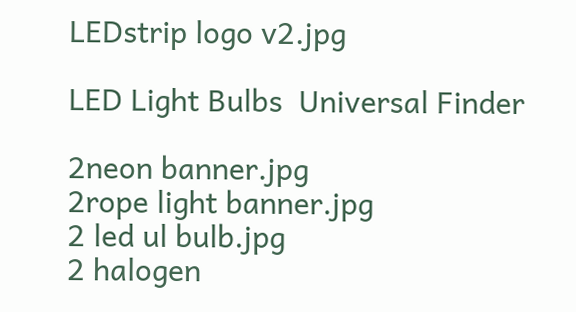LEDstrip logo v2.jpg

LED Light Bulbs  Universal Finder

2neon banner.jpg
2rope light banner.jpg
2 led ul bulb.jpg
2 halogen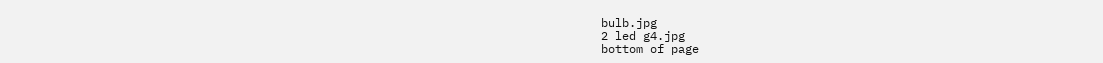bulb.jpg
2 led g4.jpg
bottom of page